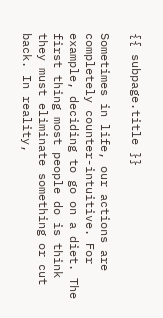{{ subpage.title }}

Sometimes in life, our actions are completely counter-intuitive. For example, deciding to go on a diet. The first thing most people do is think they must eliminate something or cut back. In reality,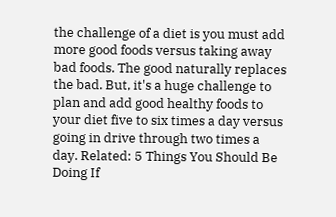the challenge of a diet is you must add more good foods versus taking away bad foods. The good naturally replaces the bad. But, it's a huge challenge to plan and add good healthy foods to your diet five to six times a day versus going in drive through two times a day. Related: 5 Things You Should Be Doing If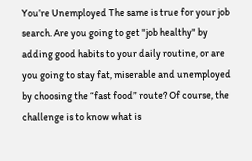You’re Unemployed The same is true for your job search. Are you going to get "job healthy" by adding good habits to your daily routine, or are you going to stay fat, miserable and unemployed by choosing the “fast food” route? Of course, the challenge is to know what is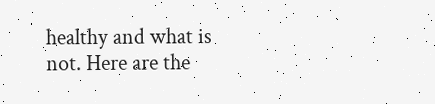healthy and what is not. Here are the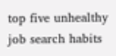top five unhealthy job search habits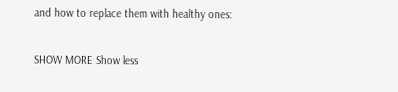and how to replace them with healthy ones:

SHOW MORE Show less